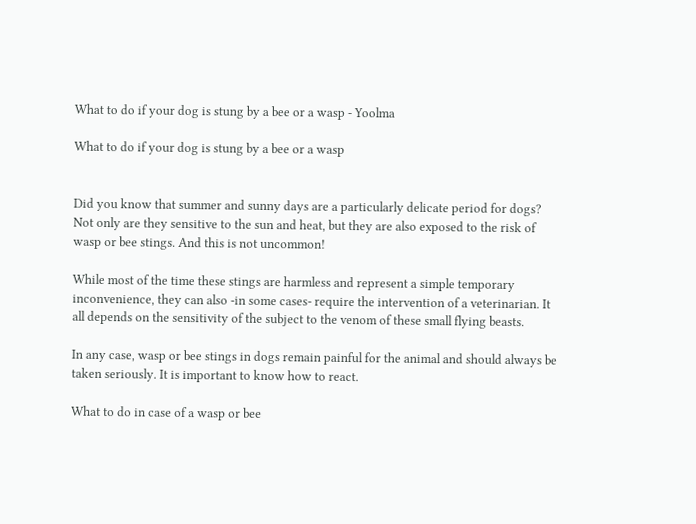What to do if your dog is stung by a bee or a wasp - Yoolma

What to do if your dog is stung by a bee or a wasp


Did you know that summer and sunny days are a particularly delicate period for dogs? Not only are they sensitive to the sun and heat, but they are also exposed to the risk of wasp or bee stings. And this is not uncommon!

While most of the time these stings are harmless and represent a simple temporary inconvenience, they can also -in some cases- require the intervention of a veterinarian. It all depends on the sensitivity of the subject to the venom of these small flying beasts.

In any case, wasp or bee stings in dogs remain painful for the animal and should always be taken seriously. It is important to know how to react.

What to do in case of a wasp or bee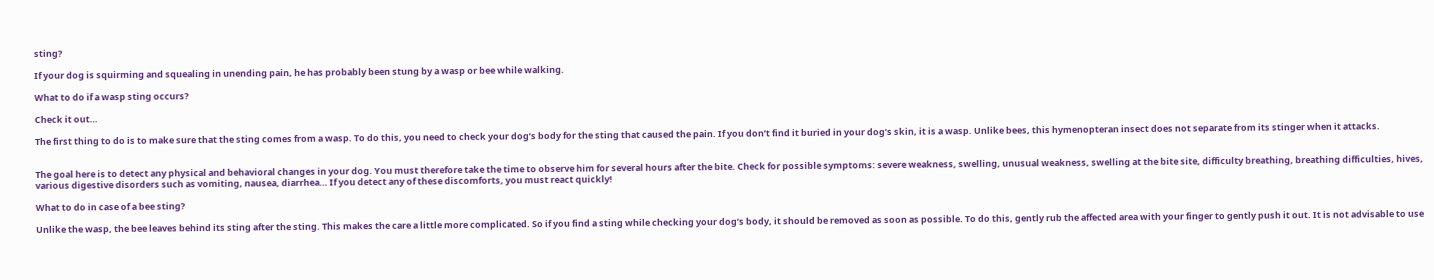sting?

If your dog is squirming and squealing in unending pain, he has probably been stung by a wasp or bee while walking.

What to do if a wasp sting occurs?

Check it out…

The first thing to do is to make sure that the sting comes from a wasp. To do this, you need to check your dog’s body for the sting that caused the pain. If you don’t find it buried in your dog’s skin, it is a wasp. Unlike bees, this hymenopteran insect does not separate from its stinger when it attacks.


The goal here is to detect any physical and behavioral changes in your dog. You must therefore take the time to observe him for several hours after the bite. Check for possible symptoms: severe weakness, swelling, unusual weakness, swelling at the bite site, difficulty breathing, breathing difficulties, hives, various digestive disorders such as vomiting, nausea, diarrhea… If you detect any of these discomforts, you must react quickly!

What to do in case of a bee sting?

Unlike the wasp, the bee leaves behind its sting after the sting. This makes the care a little more complicated. So if you find a sting while checking your dog’s body, it should be removed as soon as possible. To do this, gently rub the affected area with your finger to gently push it out. It is not advisable to use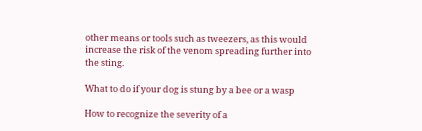other means or tools such as tweezers, as this would increase the risk of the venom spreading further into the sting.

What to do if your dog is stung by a bee or a wasp

How to recognize the severity of a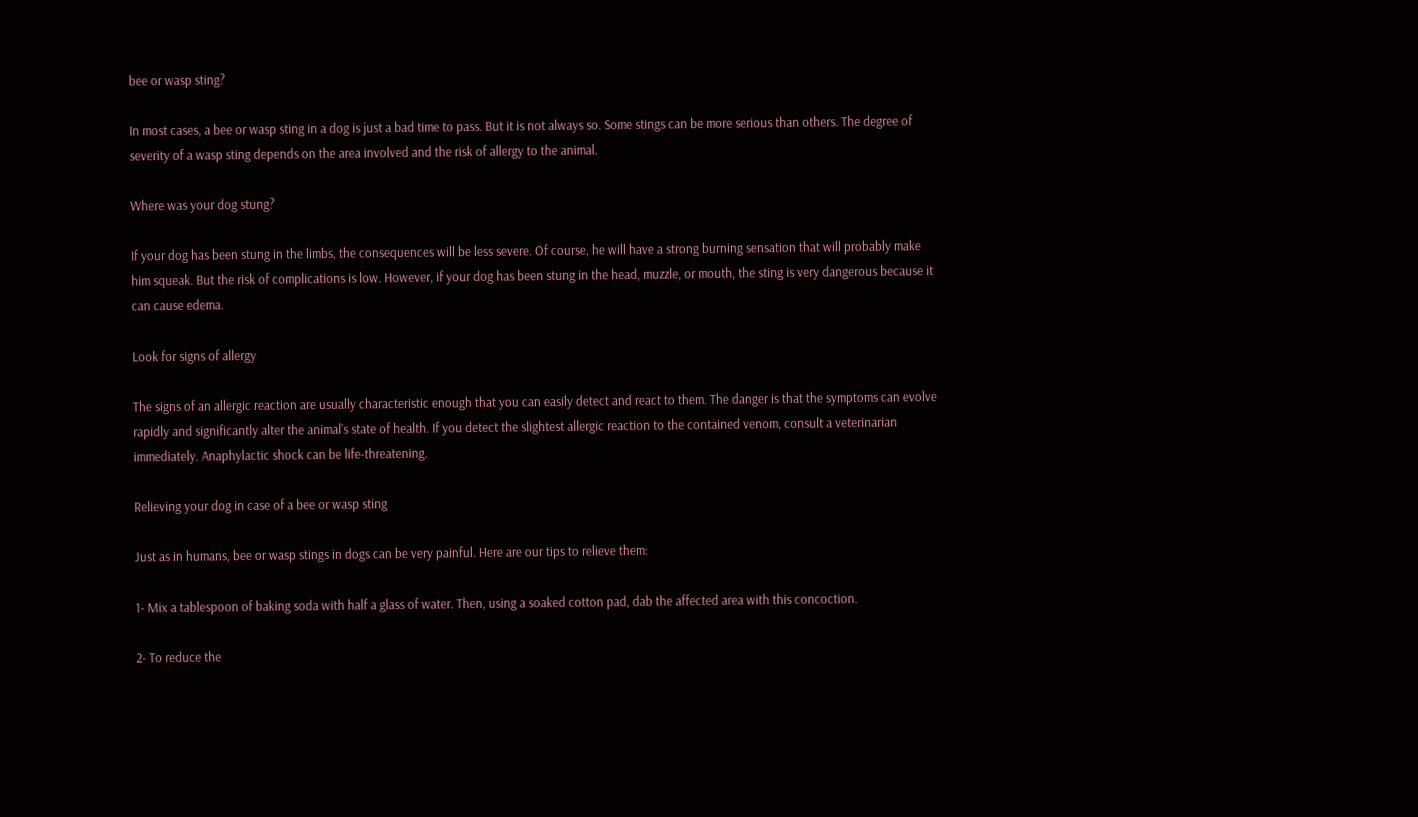bee or wasp sting?

In most cases, a bee or wasp sting in a dog is just a bad time to pass. But it is not always so. Some stings can be more serious than others. The degree of severity of a wasp sting depends on the area involved and the risk of allergy to the animal.

Where was your dog stung?

If your dog has been stung in the limbs, the consequences will be less severe. Of course, he will have a strong burning sensation that will probably make him squeak. But the risk of complications is low. However, if your dog has been stung in the head, muzzle, or mouth, the sting is very dangerous because it can cause edema.

Look for signs of allergy

The signs of an allergic reaction are usually characteristic enough that you can easily detect and react to them. The danger is that the symptoms can evolve rapidly and significantly alter the animal’s state of health. If you detect the slightest allergic reaction to the contained venom, consult a veterinarian immediately. Anaphylactic shock can be life-threatening.

Relieving your dog in case of a bee or wasp sting

Just as in humans, bee or wasp stings in dogs can be very painful. Here are our tips to relieve them:

1- Mix a tablespoon of baking soda with half a glass of water. Then, using a soaked cotton pad, dab the affected area with this concoction.

2- To reduce the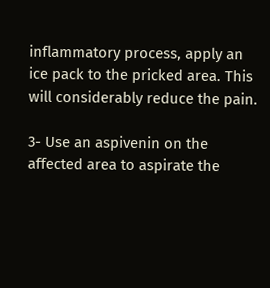inflammatory process, apply an ice pack to the pricked area. This will considerably reduce the pain.

3- Use an aspivenin on the affected area to aspirate the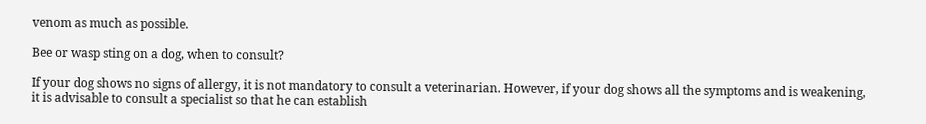venom as much as possible.

Bee or wasp sting on a dog, when to consult?

If your dog shows no signs of allergy, it is not mandatory to consult a veterinarian. However, if your dog shows all the symptoms and is weakening, it is advisable to consult a specialist so that he can establish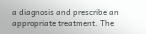a diagnosis and prescribe an appropriate treatment. The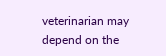veterinarian may depend on the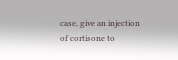case, give an injection of cortisone to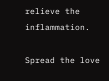relieve the inflammation.

Spread the love